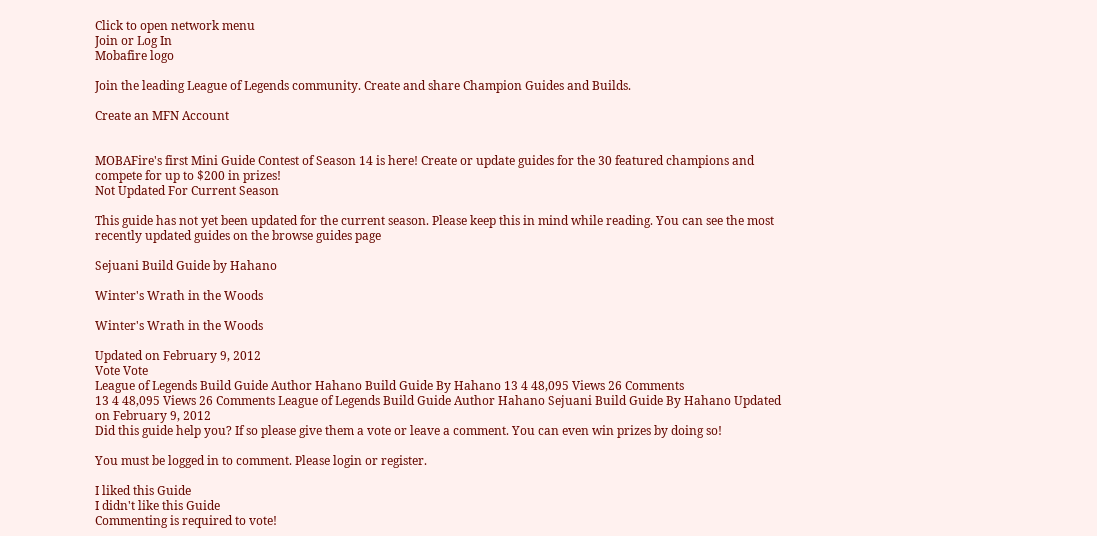Click to open network menu
Join or Log In
Mobafire logo

Join the leading League of Legends community. Create and share Champion Guides and Builds.

Create an MFN Account


MOBAFire's first Mini Guide Contest of Season 14 is here! Create or update guides for the 30 featured champions and compete for up to $200 in prizes!
Not Updated For Current Season

This guide has not yet been updated for the current season. Please keep this in mind while reading. You can see the most recently updated guides on the browse guides page

Sejuani Build Guide by Hahano

Winter's Wrath in the Woods

Winter's Wrath in the Woods

Updated on February 9, 2012
Vote Vote
League of Legends Build Guide Author Hahano Build Guide By Hahano 13 4 48,095 Views 26 Comments
13 4 48,095 Views 26 Comments League of Legends Build Guide Author Hahano Sejuani Build Guide By Hahano Updated on February 9, 2012
Did this guide help you? If so please give them a vote or leave a comment. You can even win prizes by doing so!

You must be logged in to comment. Please login or register.

I liked this Guide
I didn't like this Guide
Commenting is required to vote!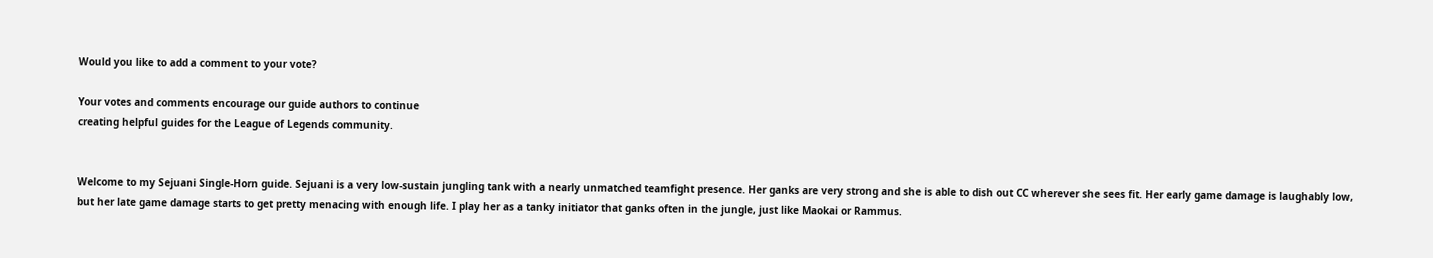Would you like to add a comment to your vote?

Your votes and comments encourage our guide authors to continue
creating helpful guides for the League of Legends community.


Welcome to my Sejuani Single-Horn guide. Sejuani is a very low-sustain jungling tank with a nearly unmatched teamfight presence. Her ganks are very strong and she is able to dish out CC wherever she sees fit. Her early game damage is laughably low, but her late game damage starts to get pretty menacing with enough life. I play her as a tanky initiator that ganks often in the jungle, just like Maokai or Rammus.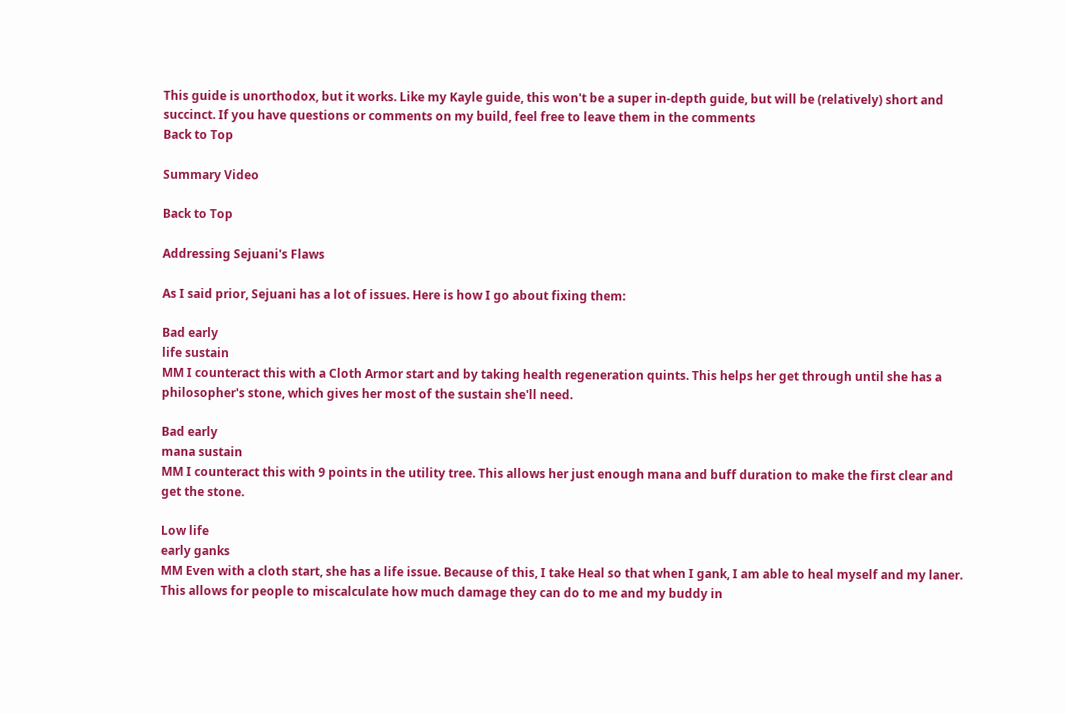This guide is unorthodox, but it works. Like my Kayle guide, this won't be a super in-depth guide, but will be (relatively) short and succinct. If you have questions or comments on my build, feel free to leave them in the comments
Back to Top

Summary Video

Back to Top

Addressing Sejuani's Flaws

As I said prior, Sejuani has a lot of issues. Here is how I go about fixing them:

Bad early
life sustain
MM I counteract this with a Cloth Armor start and by taking health regeneration quints. This helps her get through until she has a philosopher's stone, which gives her most of the sustain she'll need.

Bad early
mana sustain
MM I counteract this with 9 points in the utility tree. This allows her just enough mana and buff duration to make the first clear and get the stone.

Low life
early ganks
MM Even with a cloth start, she has a life issue. Because of this, I take Heal so that when I gank, I am able to heal myself and my laner. This allows for people to miscalculate how much damage they can do to me and my buddy in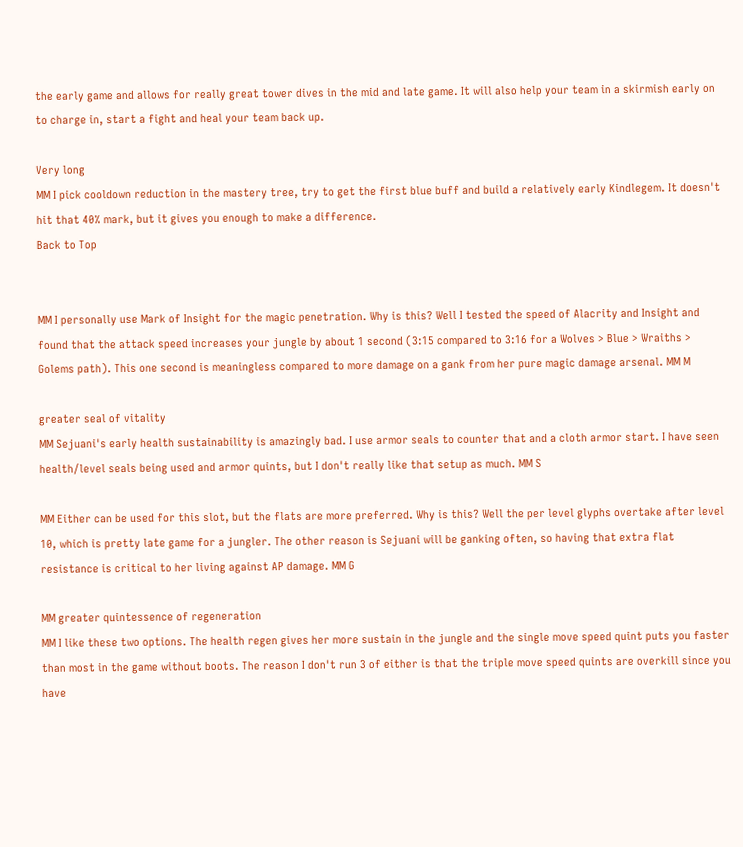the early game and allows for really great tower dives in the mid and late game. It will also help your team in a skirmish early on to charge in, start a fight and heal your team back up.

Very long
MM I pick cooldown reduction in the mastery tree, try to get the first blue buff and build a relatively early Kindlegem. It doesn't hit that 40% mark, but it gives you enough to make a difference.
Back to Top


MM I personally use Mark of Insight for the magic penetration. Why is this? Well I tested the speed of Alacrity and Insight and found that the attack speed increases your jungle by about 1 second (3:15 compared to 3:16 for a Wolves > Blue > Wraiths > Golems path). This one second is meaningless compared to more damage on a gank from her pure magic damage arsenal. MM M

greater seal of vitality
MM Sejuani's early health sustainability is amazingly bad. I use armor seals to counter that and a cloth armor start. I have seen health/level seals being used and armor quints, but I don't really like that setup as much. MM S

MM Either can be used for this slot, but the flats are more preferred. Why is this? Well the per level glyphs overtake after level 10, which is pretty late game for a jungler. The other reason is Sejuani will be ganking often, so having that extra flat resistance is critical to her living against AP damage. MM G

MM greater quintessence of regeneration
MM I like these two options. The health regen gives her more sustain in the jungle and the single move speed quint puts you faster than most in the game without boots. The reason I don't run 3 of either is that the triple move speed quints are overkill since you have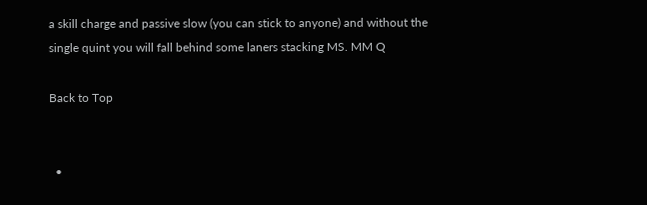a skill charge and passive slow (you can stick to anyone) and without the single quint you will fall behind some laners stacking MS. MM Q

Back to Top


  •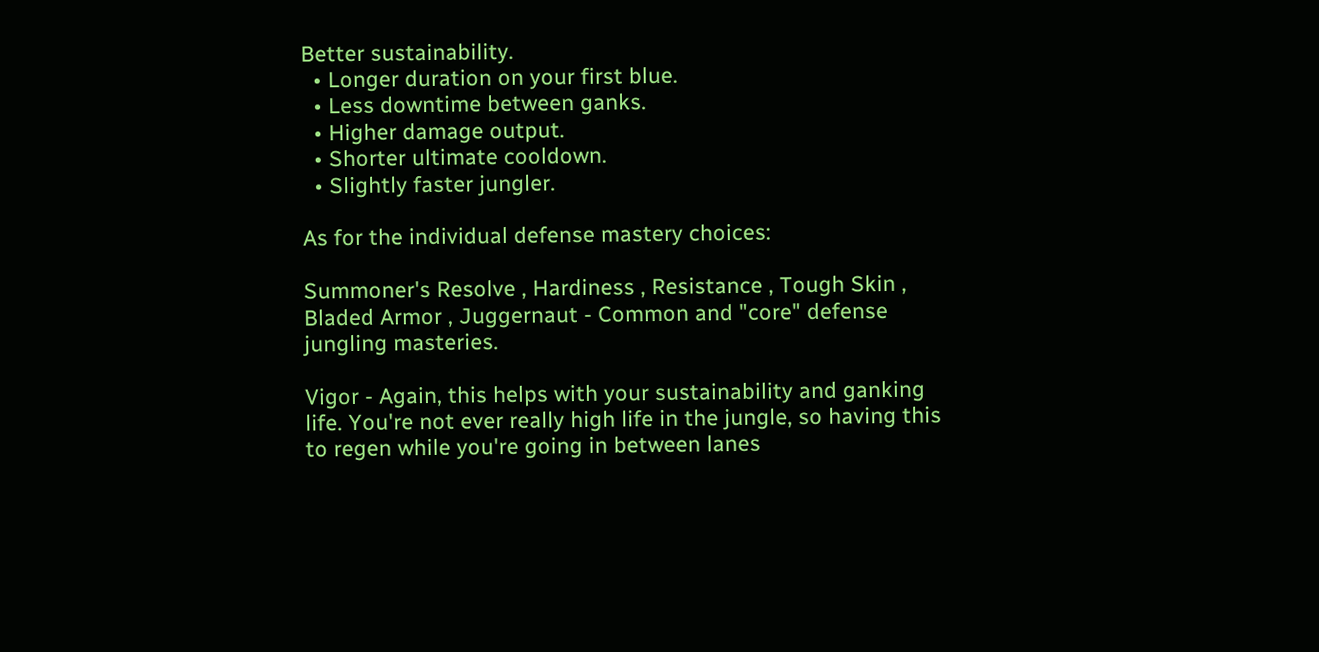Better sustainability.
  • Longer duration on your first blue.
  • Less downtime between ganks.
  • Higher damage output.
  • Shorter ultimate cooldown.
  • Slightly faster jungler.

As for the individual defense mastery choices:

Summoner's Resolve , Hardiness , Resistance , Tough Skin , Bladed Armor , Juggernaut - Common and "core" defense jungling masteries.

Vigor - Again, this helps with your sustainability and ganking life. You're not ever really high life in the jungle, so having this to regen while you're going in between lanes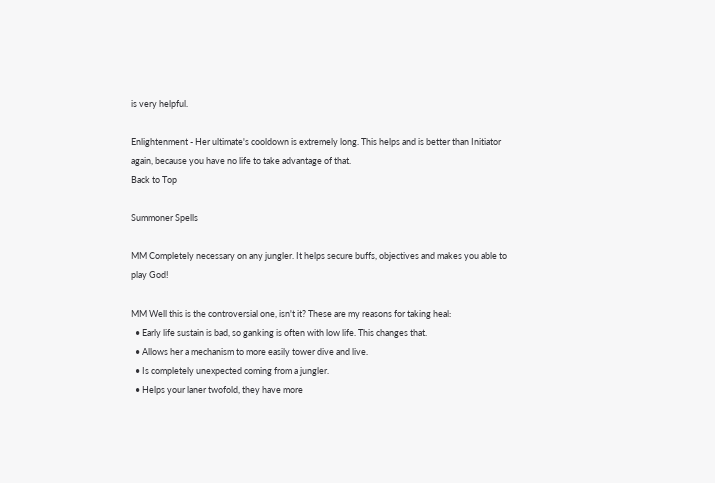is very helpful.

Enlightenment - Her ultimate's cooldown is extremely long. This helps and is better than Initiator again, because you have no life to take advantage of that.
Back to Top

Summoner Spells

MM Completely necessary on any jungler. It helps secure buffs, objectives and makes you able to play God!

MM Well this is the controversial one, isn't it? These are my reasons for taking heal:
  • Early life sustain is bad, so ganking is often with low life. This changes that.
  • Allows her a mechanism to more easily tower dive and live.
  • Is completely unexpected coming from a jungler.
  • Helps your laner twofold, they have more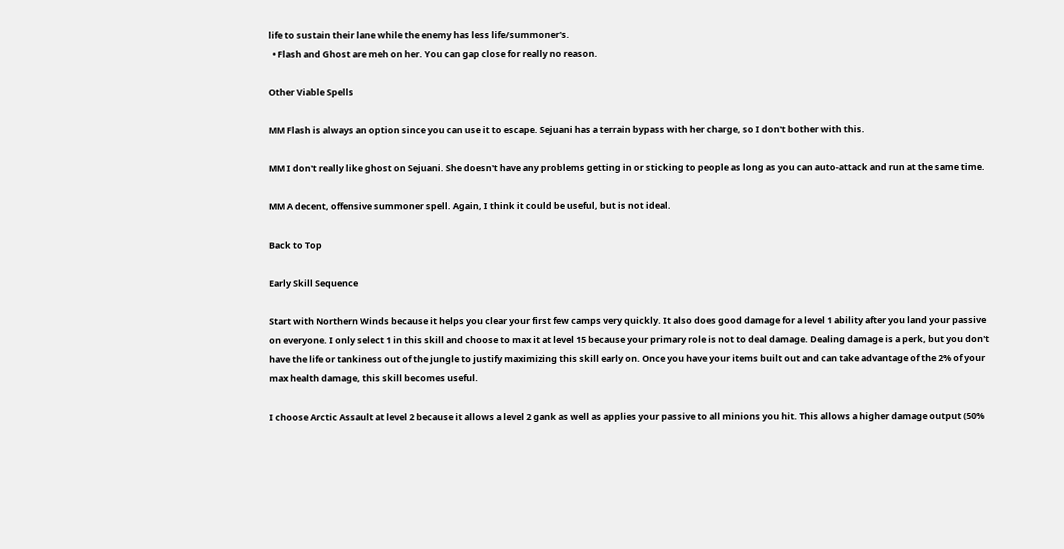life to sustain their lane while the enemy has less life/summoner's.
  • Flash and Ghost are meh on her. You can gap close for really no reason.

Other Viable Spells

MM Flash is always an option since you can use it to escape. Sejuani has a terrain bypass with her charge, so I don't bother with this.

MM I don't really like ghost on Sejuani. She doesn't have any problems getting in or sticking to people as long as you can auto-attack and run at the same time.

MM A decent, offensive summoner spell. Again, I think it could be useful, but is not ideal.

Back to Top

Early Skill Sequence

Start with Northern Winds because it helps you clear your first few camps very quickly. It also does good damage for a level 1 ability after you land your passive on everyone. I only select 1 in this skill and choose to max it at level 15 because your primary role is not to deal damage. Dealing damage is a perk, but you don't have the life or tankiness out of the jungle to justify maximizing this skill early on. Once you have your items built out and can take advantage of the 2% of your max health damage, this skill becomes useful.

I choose Arctic Assault at level 2 because it allows a level 2 gank as well as applies your passive to all minions you hit. This allows a higher damage output (50%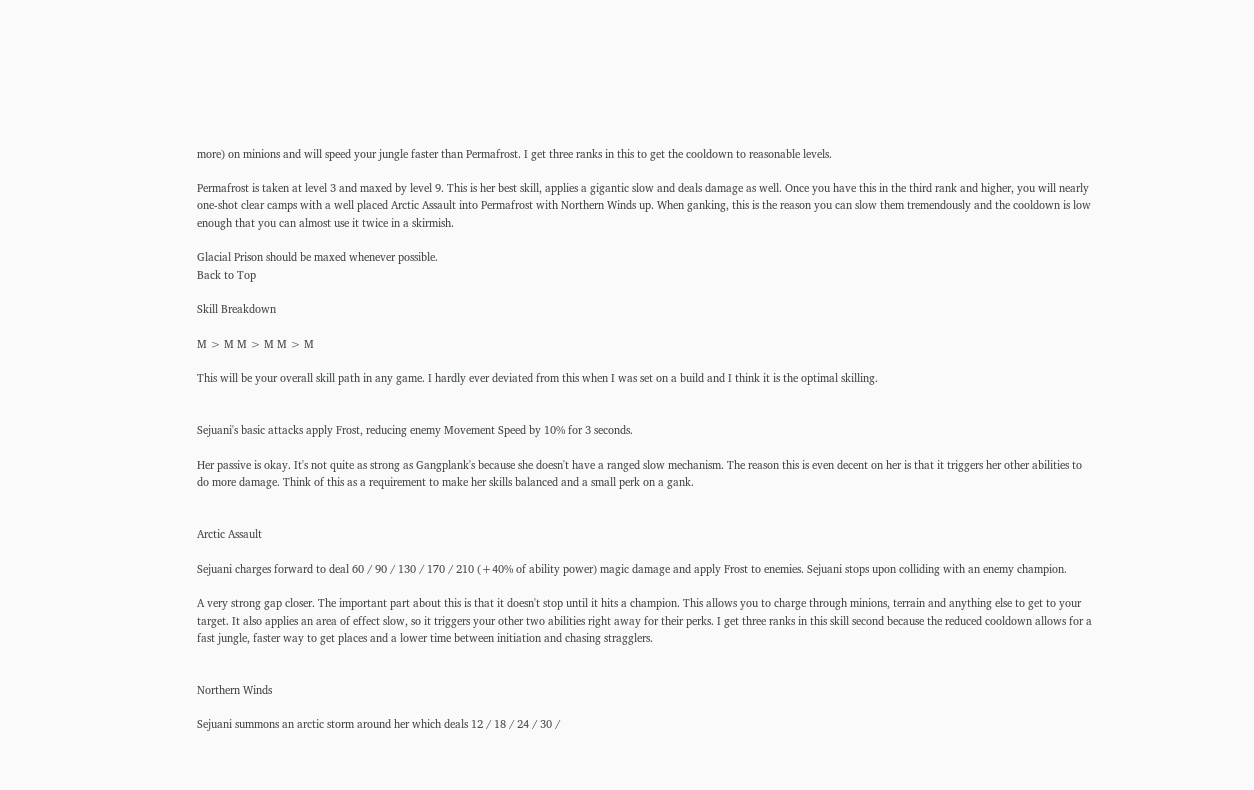more) on minions and will speed your jungle faster than Permafrost. I get three ranks in this to get the cooldown to reasonable levels.

Permafrost is taken at level 3 and maxed by level 9. This is her best skill, applies a gigantic slow and deals damage as well. Once you have this in the third rank and higher, you will nearly one-shot clear camps with a well placed Arctic Assault into Permafrost with Northern Winds up. When ganking, this is the reason you can slow them tremendously and the cooldown is low enough that you can almost use it twice in a skirmish.

Glacial Prison should be maxed whenever possible.
Back to Top

Skill Breakdown

M > M M > M M > M

This will be your overall skill path in any game. I hardly ever deviated from this when I was set on a build and I think it is the optimal skilling.


Sejuani's basic attacks apply Frost, reducing enemy Movement Speed by 10% for 3 seconds.

Her passive is okay. It's not quite as strong as Gangplank's because she doesn't have a ranged slow mechanism. The reason this is even decent on her is that it triggers her other abilities to do more damage. Think of this as a requirement to make her skills balanced and a small perk on a gank.


Arctic Assault

Sejuani charges forward to deal 60 / 90 / 130 / 170 / 210 (+40% of ability power) magic damage and apply Frost to enemies. Sejuani stops upon colliding with an enemy champion.

A very strong gap closer. The important part about this is that it doesn't stop until it hits a champion. This allows you to charge through minions, terrain and anything else to get to your target. It also applies an area of effect slow, so it triggers your other two abilities right away for their perks. I get three ranks in this skill second because the reduced cooldown allows for a fast jungle, faster way to get places and a lower time between initiation and chasing stragglers.


Northern Winds

Sejuani summons an arctic storm around her which deals 12 / 18 / 24 / 30 /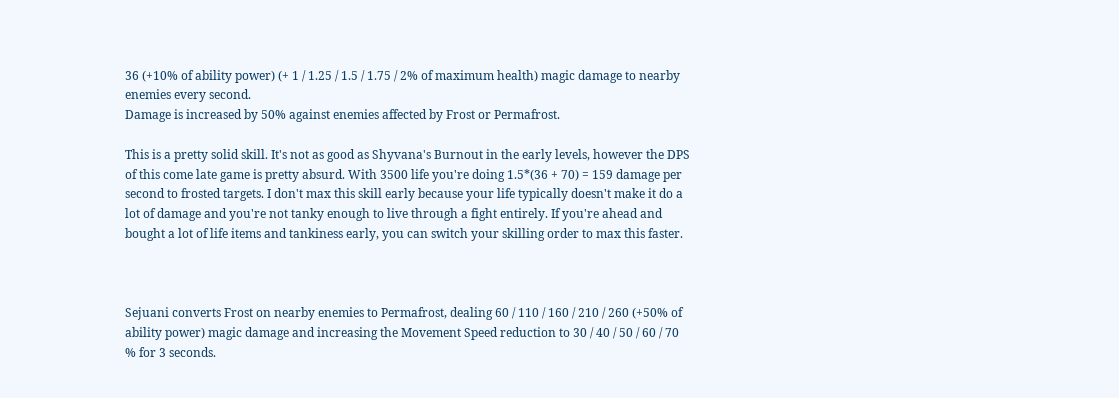36 (+10% of ability power) (+ 1 / 1.25 / 1.5 / 1.75 / 2% of maximum health) magic damage to nearby enemies every second.
Damage is increased by 50% against enemies affected by Frost or Permafrost.

This is a pretty solid skill. It's not as good as Shyvana's Burnout in the early levels, however the DPS of this come late game is pretty absurd. With 3500 life you're doing 1.5*(36 + 70) = 159 damage per second to frosted targets. I don't max this skill early because your life typically doesn't make it do a lot of damage and you're not tanky enough to live through a fight entirely. If you're ahead and bought a lot of life items and tankiness early, you can switch your skilling order to max this faster.



Sejuani converts Frost on nearby enemies to Permafrost, dealing 60 / 110 / 160 / 210 / 260 (+50% of ability power) magic damage and increasing the Movement Speed reduction to 30 / 40 / 50 / 60 / 70 % for 3 seconds.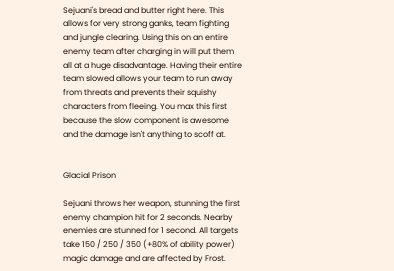Sejuani's bread and butter right here. This allows for very strong ganks, team fighting and jungle clearing. Using this on an entire enemy team after charging in will put them all at a huge disadvantage. Having their entire team slowed allows your team to run away from threats and prevents their squishy characters from fleeing. You max this first because the slow component is awesome and the damage isn't anything to scoff at.


Glacial Prison

Sejuani throws her weapon, stunning the first enemy champion hit for 2 seconds. Nearby enemies are stunned for 1 second. All targets take 150 / 250 / 350 (+80% of ability power) magic damage and are affected by Frost.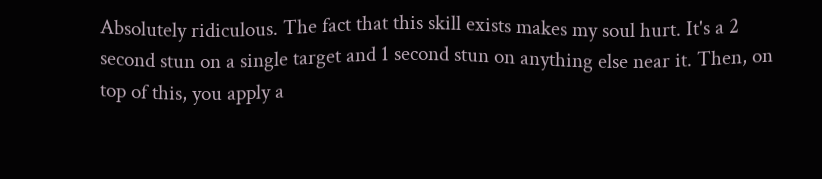Absolutely ridiculous. The fact that this skill exists makes my soul hurt. It's a 2 second stun on a single target and 1 second stun on anything else near it. Then, on top of this, you apply a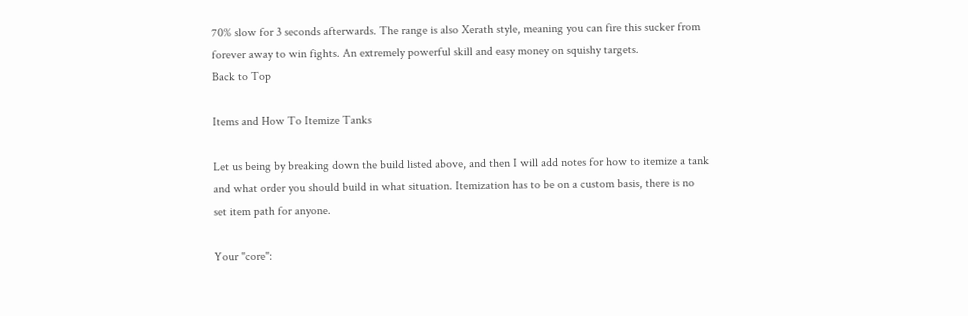70% slow for 3 seconds afterwards. The range is also Xerath style, meaning you can fire this sucker from forever away to win fights. An extremely powerful skill and easy money on squishy targets.
Back to Top

Items and How To Itemize Tanks

Let us being by breaking down the build listed above, and then I will add notes for how to itemize a tank and what order you should build in what situation. Itemization has to be on a custom basis, there is no set item path for anyone.

Your "core":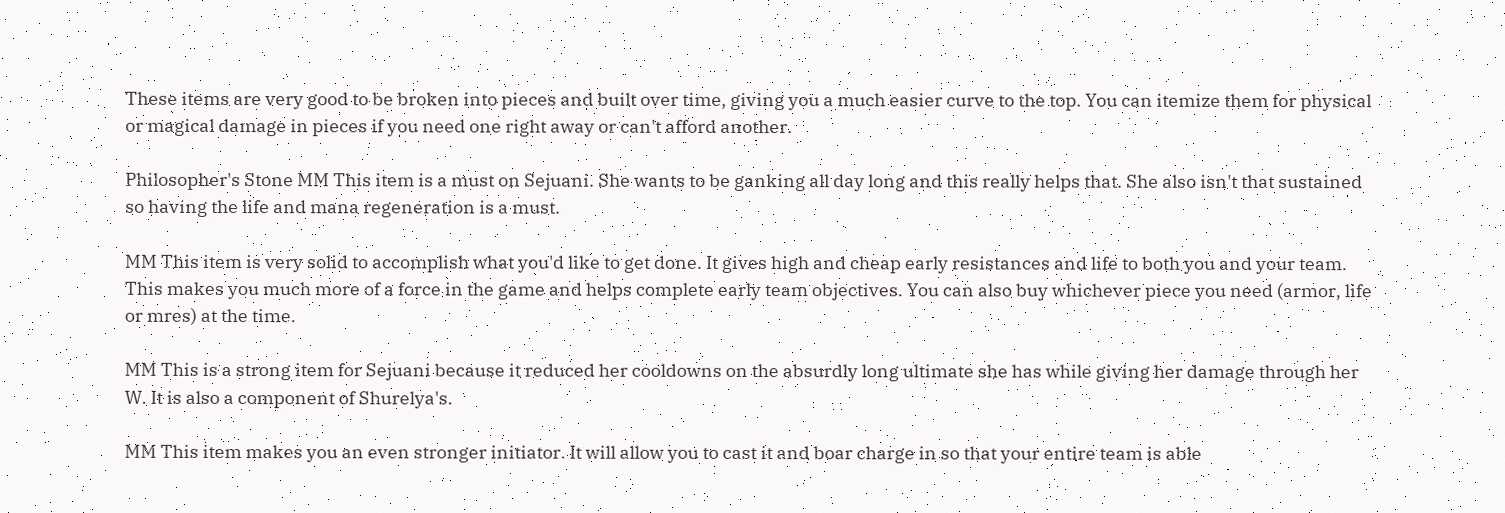These items are very good to be broken into pieces and built over time, giving you a much easier curve to the top. You can itemize them for physical or magical damage in pieces if you need one right away or can't afford another.

Philosopher's Stone MM This item is a must on Sejuani. She wants to be ganking all day long and this really helps that. She also isn't that sustained so having the life and mana regeneration is a must.

MM This item is very solid to accomplish what you'd like to get done. It gives high and cheap early resistances and life to both you and your team. This makes you much more of a force in the game and helps complete early team objectives. You can also buy whichever piece you need (armor, life or mres) at the time.

MM This is a strong item for Sejuani because it reduced her cooldowns on the absurdly long ultimate she has while giving her damage through her W. It is also a component of Shurelya's.

MM This item makes you an even stronger initiator. It will allow you to cast it and boar charge in so that your entire team is able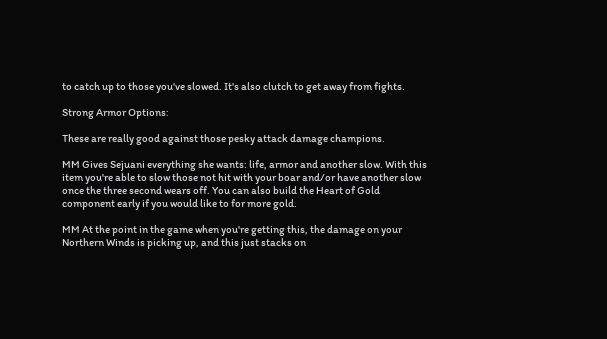to catch up to those you've slowed. It's also clutch to get away from fights.

Strong Armor Options:

These are really good against those pesky attack damage champions.

MM Gives Sejuani everything she wants: life, armor and another slow. With this item you're able to slow those not hit with your boar and/or have another slow once the three second wears off. You can also build the Heart of Gold component early if you would like to for more gold.

MM At the point in the game when you're getting this, the damage on your Northern Winds is picking up, and this just stacks on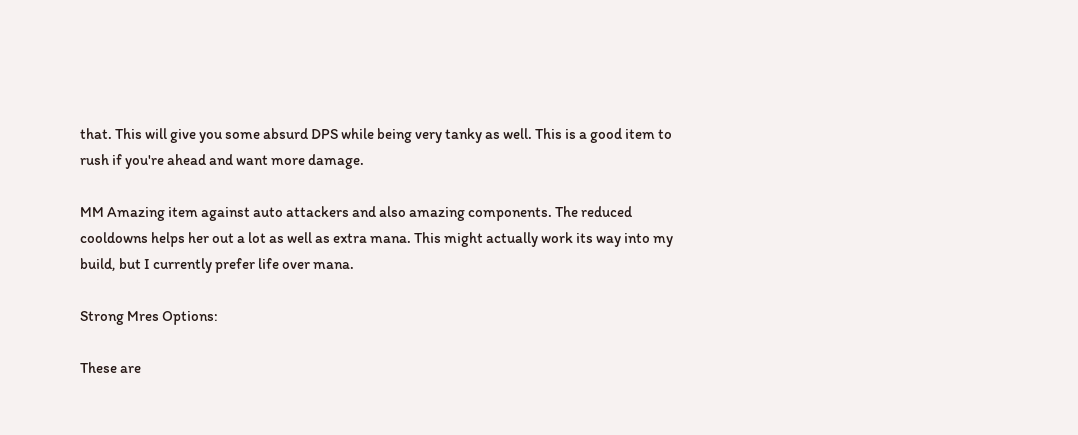that. This will give you some absurd DPS while being very tanky as well. This is a good item to rush if you're ahead and want more damage.

MM Amazing item against auto attackers and also amazing components. The reduced cooldowns helps her out a lot as well as extra mana. This might actually work its way into my build, but I currently prefer life over mana.

Strong Mres Options:

These are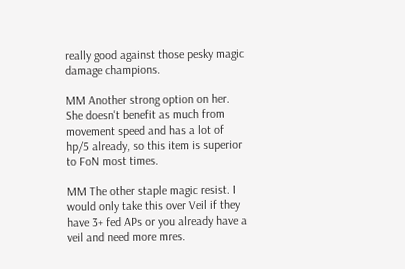really good against those pesky magic damage champions.

MM Another strong option on her. She doesn't benefit as much from movement speed and has a lot of hp/5 already, so this item is superior to FoN most times.

MM The other staple magic resist. I would only take this over Veil if they have 3+ fed APs or you already have a veil and need more mres.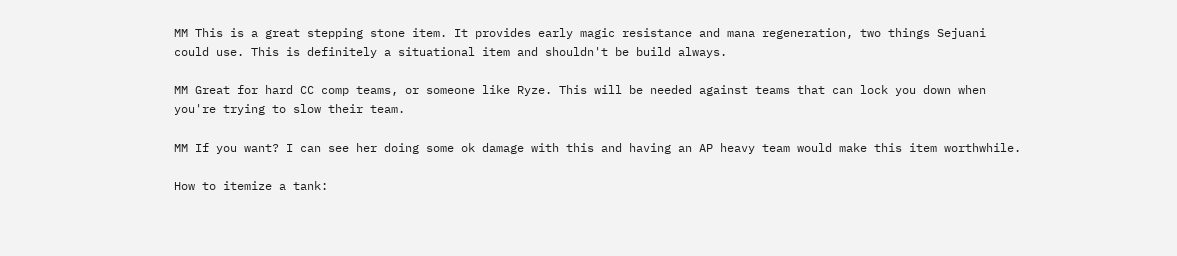MM This is a great stepping stone item. It provides early magic resistance and mana regeneration, two things Sejuani could use. This is definitely a situational item and shouldn't be build always.

MM Great for hard CC comp teams, or someone like Ryze. This will be needed against teams that can lock you down when you're trying to slow their team.

MM If you want? I can see her doing some ok damage with this and having an AP heavy team would make this item worthwhile.

How to itemize a tank: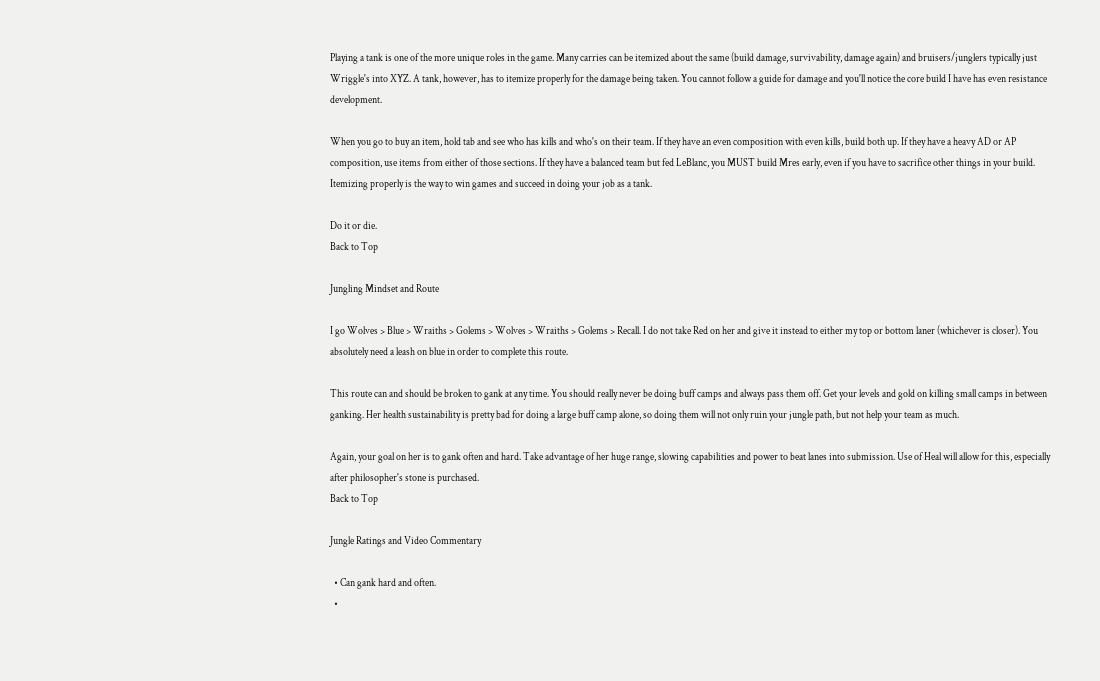Playing a tank is one of the more unique roles in the game. Many carries can be itemized about the same (build damage, survivability, damage again) and bruisers/junglers typically just Wriggle's into XYZ. A tank, however, has to itemize properly for the damage being taken. You cannot follow a guide for damage and you'll notice the core build I have has even resistance development.

When you go to buy an item, hold tab and see who has kills and who's on their team. If they have an even composition with even kills, build both up. If they have a heavy AD or AP composition, use items from either of those sections. If they have a balanced team but fed LeBlanc, you MUST build Mres early, even if you have to sacrifice other things in your build. Itemizing properly is the way to win games and succeed in doing your job as a tank.

Do it or die.
Back to Top

Jungling Mindset and Route

I go Wolves > Blue > Wraiths > Golems > Wolves > Wraiths > Golems > Recall. I do not take Red on her and give it instead to either my top or bottom laner (whichever is closer). You absolutely need a leash on blue in order to complete this route.

This route can and should be broken to gank at any time. You should really never be doing buff camps and always pass them off. Get your levels and gold on killing small camps in between ganking. Her health sustainability is pretty bad for doing a large buff camp alone, so doing them will not only ruin your jungle path, but not help your team as much.

Again, your goal on her is to gank often and hard. Take advantage of her huge range, slowing capabilities and power to beat lanes into submission. Use of Heal will allow for this, especially after philosopher's stone is purchased.
Back to Top

Jungle Ratings and Video Commentary

  • Can gank hard and often.
  •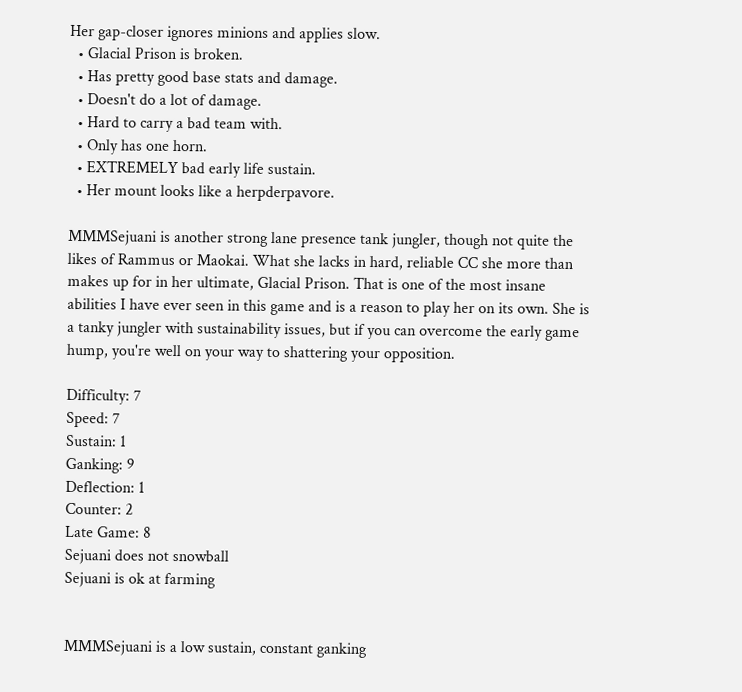Her gap-closer ignores minions and applies slow.
  • Glacial Prison is broken.
  • Has pretty good base stats and damage.
  • Doesn't do a lot of damage.
  • Hard to carry a bad team with.
  • Only has one horn.
  • EXTREMELY bad early life sustain.
  • Her mount looks like a herpderpavore.

MMMSejuani is another strong lane presence tank jungler, though not quite the likes of Rammus or Maokai. What she lacks in hard, reliable CC she more than makes up for in her ultimate, Glacial Prison. That is one of the most insane abilities I have ever seen in this game and is a reason to play her on its own. She is a tanky jungler with sustainability issues, but if you can overcome the early game hump, you're well on your way to shattering your opposition.

Difficulty: 7
Speed: 7
Sustain: 1
Ganking: 9
Deflection: 1
Counter: 2
Late Game: 8
Sejuani does not snowball
Sejuani is ok at farming


MMMSejuani is a low sustain, constant ganking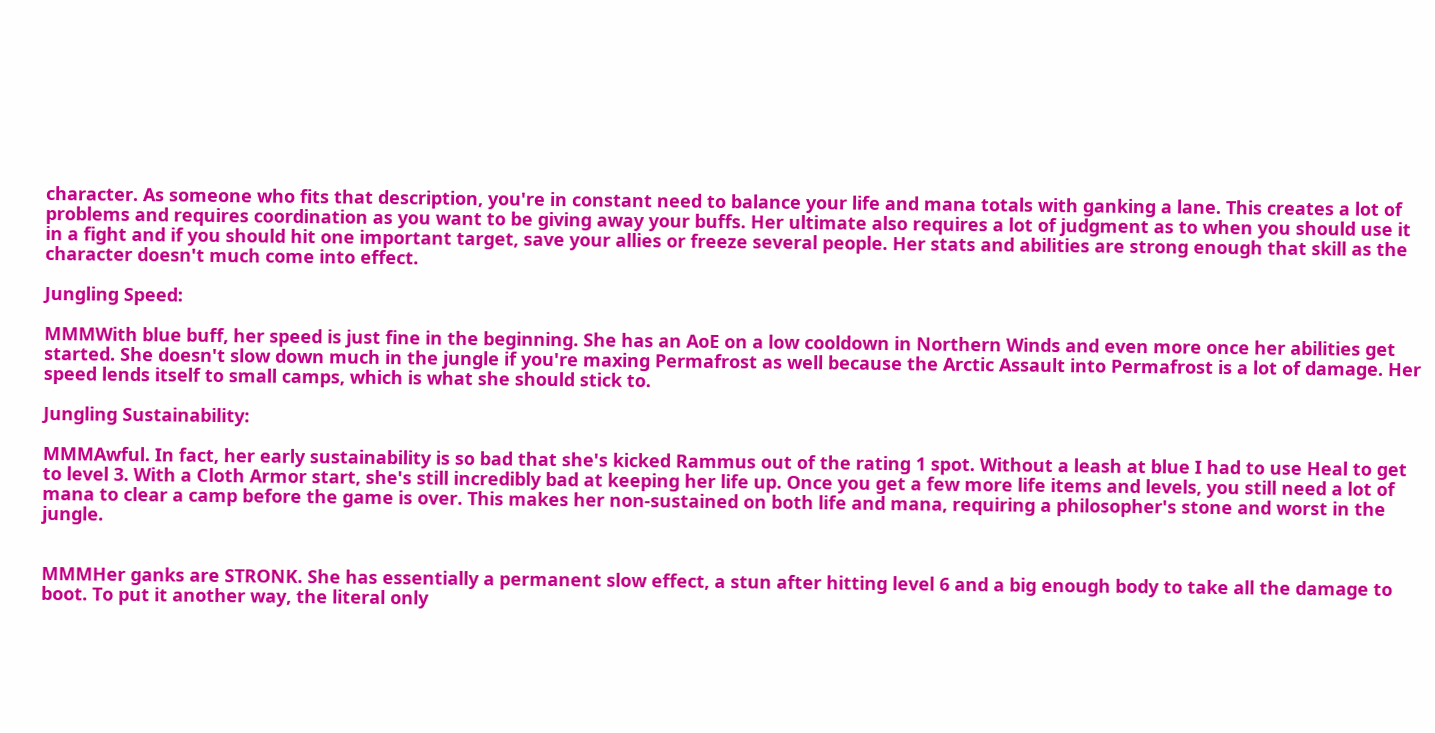character. As someone who fits that description, you're in constant need to balance your life and mana totals with ganking a lane. This creates a lot of problems and requires coordination as you want to be giving away your buffs. Her ultimate also requires a lot of judgment as to when you should use it in a fight and if you should hit one important target, save your allies or freeze several people. Her stats and abilities are strong enough that skill as the character doesn't much come into effect.

Jungling Speed:

MMMWith blue buff, her speed is just fine in the beginning. She has an AoE on a low cooldown in Northern Winds and even more once her abilities get started. She doesn't slow down much in the jungle if you're maxing Permafrost as well because the Arctic Assault into Permafrost is a lot of damage. Her speed lends itself to small camps, which is what she should stick to.

Jungling Sustainability:

MMMAwful. In fact, her early sustainability is so bad that she's kicked Rammus out of the rating 1 spot. Without a leash at blue I had to use Heal to get to level 3. With a Cloth Armor start, she's still incredibly bad at keeping her life up. Once you get a few more life items and levels, you still need a lot of mana to clear a camp before the game is over. This makes her non-sustained on both life and mana, requiring a philosopher's stone and worst in the jungle.


MMMHer ganks are STRONK. She has essentially a permanent slow effect, a stun after hitting level 6 and a big enough body to take all the damage to boot. To put it another way, the literal only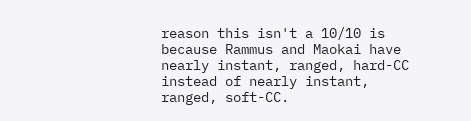reason this isn't a 10/10 is because Rammus and Maokai have nearly instant, ranged, hard-CC instead of nearly instant, ranged, soft-CC.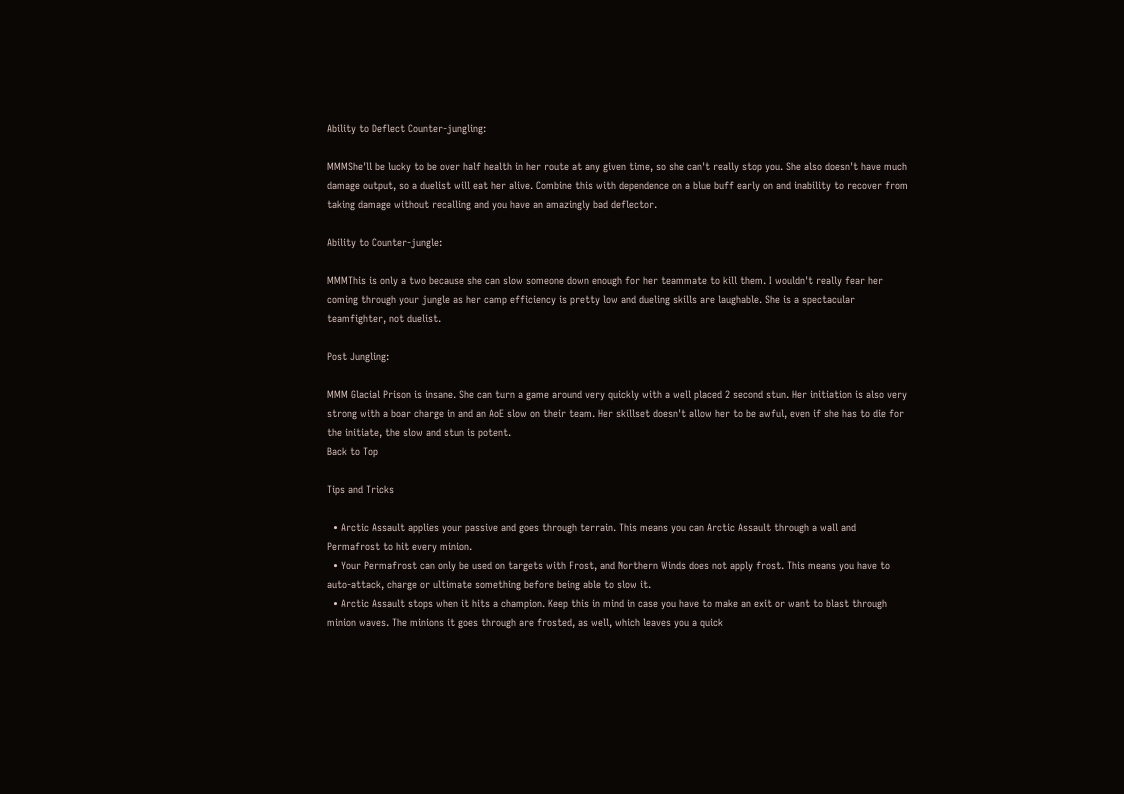Ability to Deflect Counter-jungling:

MMMShe'll be lucky to be over half health in her route at any given time, so she can't really stop you. She also doesn't have much damage output, so a duelist will eat her alive. Combine this with dependence on a blue buff early on and inability to recover from taking damage without recalling and you have an amazingly bad deflector.

Ability to Counter-jungle:

MMMThis is only a two because she can slow someone down enough for her teammate to kill them. I wouldn't really fear her coming through your jungle as her camp efficiency is pretty low and dueling skills are laughable. She is a spectacular teamfighter, not duelist.

Post Jungling:

MMM Glacial Prison is insane. She can turn a game around very quickly with a well placed 2 second stun. Her initiation is also very strong with a boar charge in and an AoE slow on their team. Her skillset doesn't allow her to be awful, even if she has to die for the initiate, the slow and stun is potent.
Back to Top

Tips and Tricks

  • Arctic Assault applies your passive and goes through terrain. This means you can Arctic Assault through a wall and Permafrost to hit every minion.
  • Your Permafrost can only be used on targets with Frost, and Northern Winds does not apply frost. This means you have to auto-attack, charge or ultimate something before being able to slow it.
  • Arctic Assault stops when it hits a champion. Keep this in mind in case you have to make an exit or want to blast through minion waves. The minions it goes through are frosted, as well, which leaves you a quick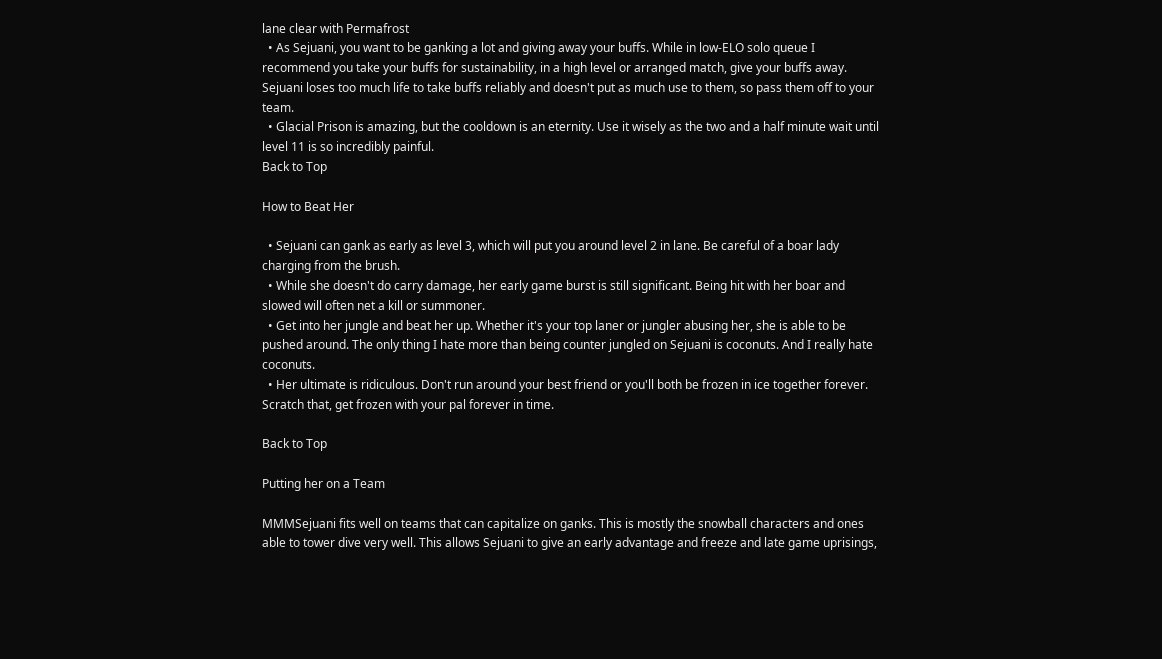lane clear with Permafrost
  • As Sejuani, you want to be ganking a lot and giving away your buffs. While in low-ELO solo queue I recommend you take your buffs for sustainability, in a high level or arranged match, give your buffs away. Sejuani loses too much life to take buffs reliably and doesn't put as much use to them, so pass them off to your team.
  • Glacial Prison is amazing, but the cooldown is an eternity. Use it wisely as the two and a half minute wait until level 11 is so incredibly painful.
Back to Top

How to Beat Her

  • Sejuani can gank as early as level 3, which will put you around level 2 in lane. Be careful of a boar lady charging from the brush.
  • While she doesn't do carry damage, her early game burst is still significant. Being hit with her boar and slowed will often net a kill or summoner.
  • Get into her jungle and beat her up. Whether it's your top laner or jungler abusing her, she is able to be pushed around. The only thing I hate more than being counter jungled on Sejuani is coconuts. And I really hate coconuts.
  • Her ultimate is ridiculous. Don't run around your best friend or you'll both be frozen in ice together forever. Scratch that, get frozen with your pal forever in time.

Back to Top

Putting her on a Team

MMMSejuani fits well on teams that can capitalize on ganks. This is mostly the snowball characters and ones able to tower dive very well. This allows Sejuani to give an early advantage and freeze and late game uprisings,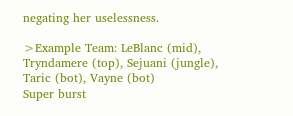negating her uselessness.

>Example Team: LeBlanc (mid), Tryndamere (top), Sejuani (jungle), Taric (bot), Vayne (bot)
Super burst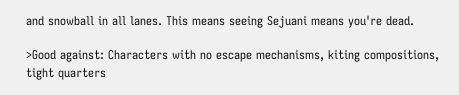and snowball in all lanes. This means seeing Sejuani means you're dead.

>Good against: Characters with no escape mechanisms, kiting compositions, tight quarters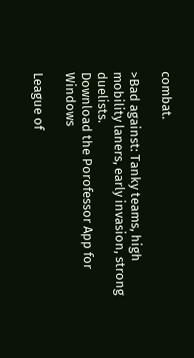combat.

>Bad against: Tanky teams, high mobility laners, early invasion, strong duelists.
Download the Porofessor App for Windows

League of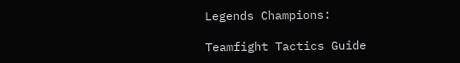Legends Champions:

Teamfight Tactics Guide